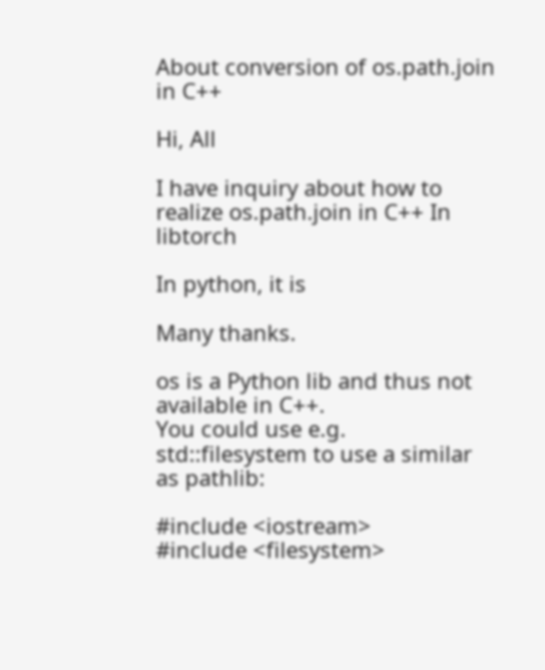About conversion of os.path.join in C++

Hi, All

I have inquiry about how to realize os.path.join in C++ In libtorch

In python, it is

Many thanks.

os is a Python lib and thus not available in C++.
You could use e.g. std::filesystem to use a similar as pathlib:

#include <iostream>
#include <filesystem>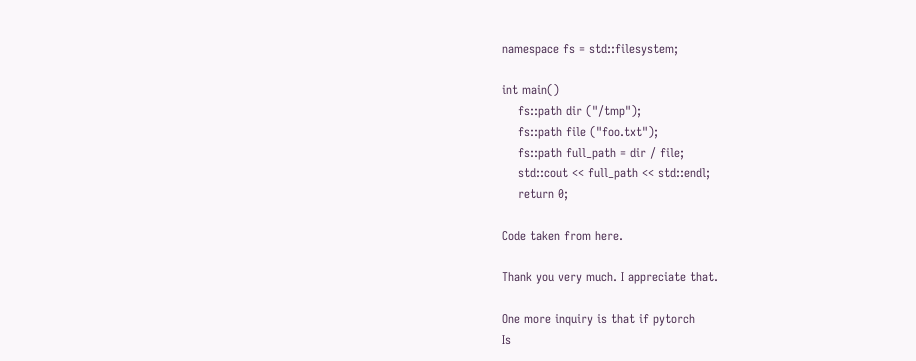namespace fs = std::filesystem;

int main()
    fs::path dir ("/tmp");
    fs::path file ("foo.txt");
    fs::path full_path = dir / file;
    std::cout << full_path << std::endl;
    return 0;

Code taken from here.

Thank you very much. I appreciate that.

One more inquiry is that if pytorch
Is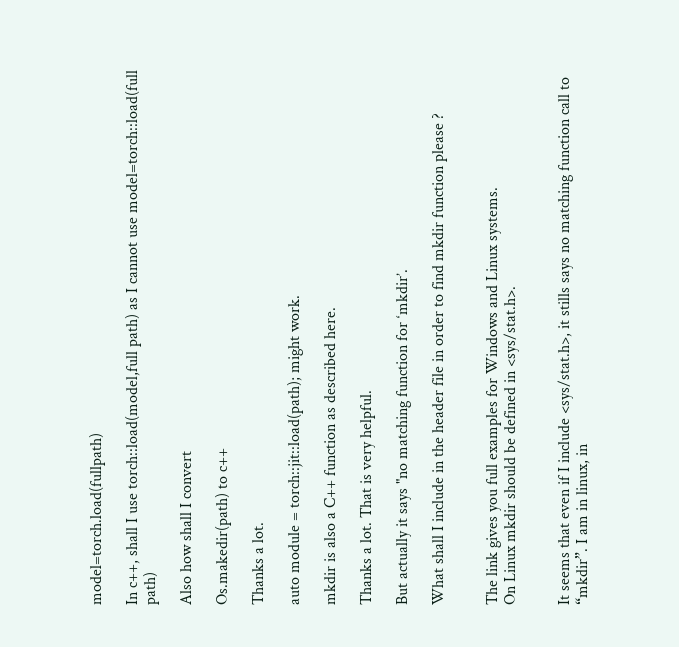model=torch.load(fullpath)

In c++, shall I use torch::load(model,full path) as I cannot use model=torch::load(full path)

Also how shall I convert

Os.makedir(path) to c++

Thanks a lot.

auto module = torch::jit::load(path); might work.

mkdir is also a C++ function as described here.

Thanks a lot. That is very helpful.

But actually it says "no matching function for ‘mkdir’.

What shall I include in the header file in order to find mkdir function please ?


The link gives you full examples for Windows and Linux systems.
On Linux mkdir should be defined in <sys/stat.h>.


It seems that even if I include <sys/stat.h>, it stills says no matching function call to “mkdir”. I am in linux, in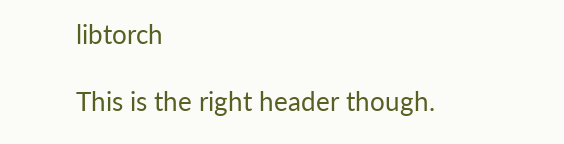libtorch

This is the right header though.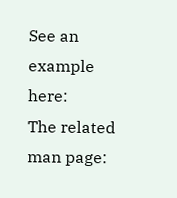See an example here:
The related man page: